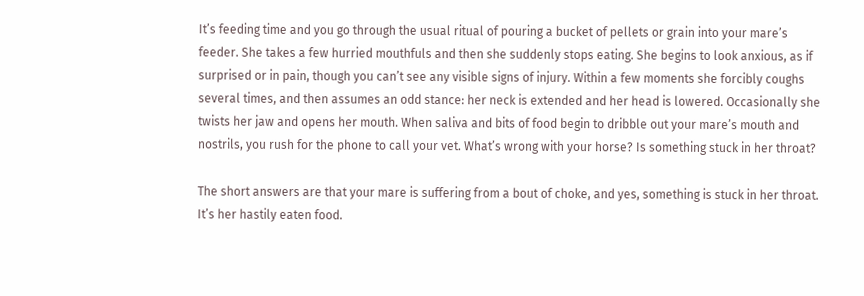It’s feeding time and you go through the usual ritual of pouring a bucket of pellets or grain into your mare’s feeder. She takes a few hurried mouthfuls and then she suddenly stops eating. She begins to look anxious, as if surprised or in pain, though you can’t see any visible signs of injury. Within a few moments she forcibly coughs several times, and then assumes an odd stance: her neck is extended and her head is lowered. Occasionally she twists her jaw and opens her mouth. When saliva and bits of food begin to dribble out your mare’s mouth and nostrils, you rush for the phone to call your vet. What’s wrong with your horse? Is something stuck in her throat?

The short answers are that your mare is suffering from a bout of choke, and yes, something is stuck in her throat. It’s her hastily eaten food.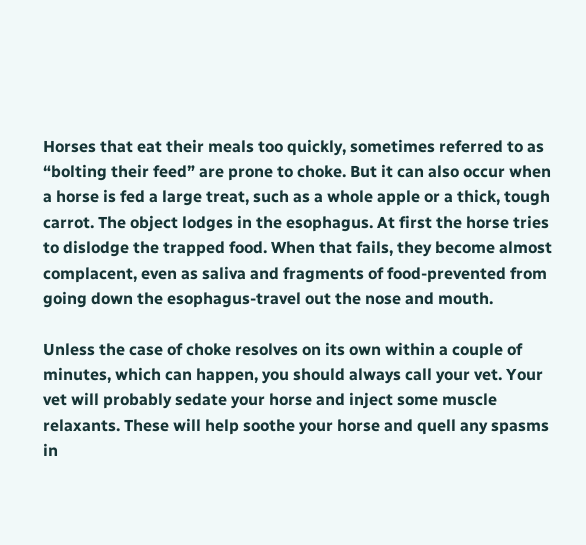Horses that eat their meals too quickly, sometimes referred to as “bolting their feed” are prone to choke. But it can also occur when a horse is fed a large treat, such as a whole apple or a thick, tough carrot. The object lodges in the esophagus. At first the horse tries to dislodge the trapped food. When that fails, they become almost complacent, even as saliva and fragments of food-prevented from going down the esophagus-travel out the nose and mouth.

Unless the case of choke resolves on its own within a couple of minutes, which can happen, you should always call your vet. Your vet will probably sedate your horse and inject some muscle relaxants. These will help soothe your horse and quell any spasms in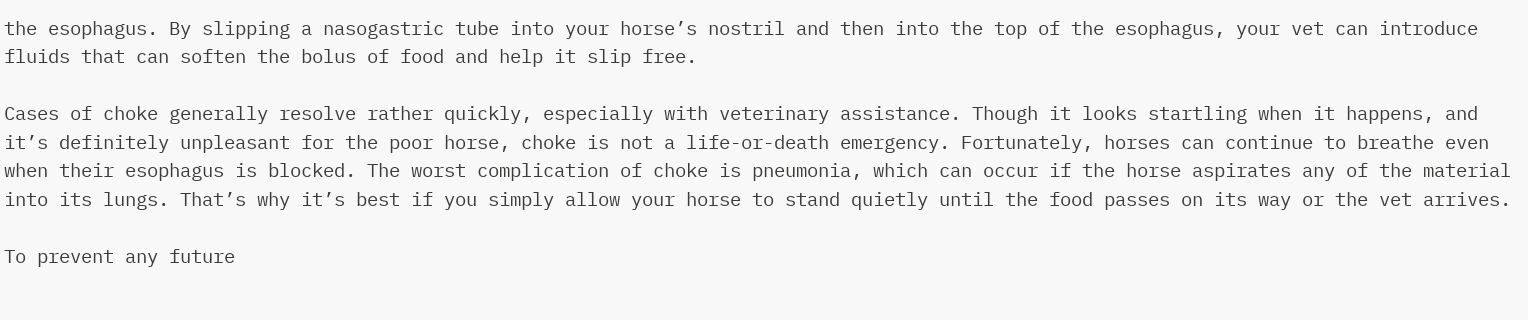the esophagus. By slipping a nasogastric tube into your horse’s nostril and then into the top of the esophagus, your vet can introduce fluids that can soften the bolus of food and help it slip free.

Cases of choke generally resolve rather quickly, especially with veterinary assistance. Though it looks startling when it happens, and it’s definitely unpleasant for the poor horse, choke is not a life-or-death emergency. Fortunately, horses can continue to breathe even when their esophagus is blocked. The worst complication of choke is pneumonia, which can occur if the horse aspirates any of the material into its lungs. That’s why it’s best if you simply allow your horse to stand quietly until the food passes on its way or the vet arrives.

To prevent any future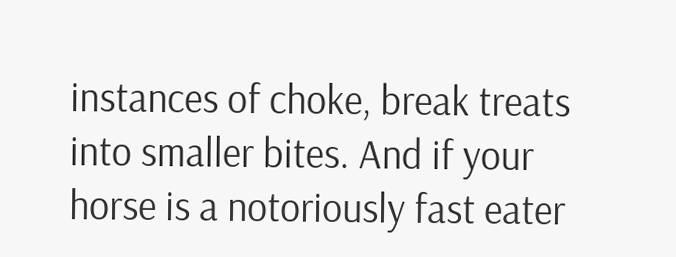instances of choke, break treats into smaller bites. And if your horse is a notoriously fast eater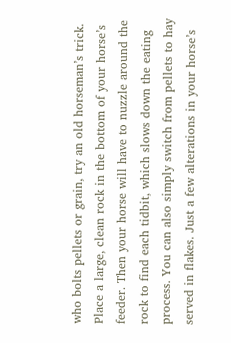who bolts pellets or grain, try an old horseman’s trick. Place a large, clean rock in the bottom of your horse’s feeder. Then your horse will have to nuzzle around the rock to find each tidbit, which slows down the eating process. You can also simply switch from pellets to hay served in flakes. Just a few alterations in your horse’s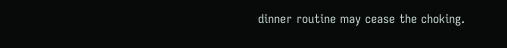dinner routine may cease the choking.